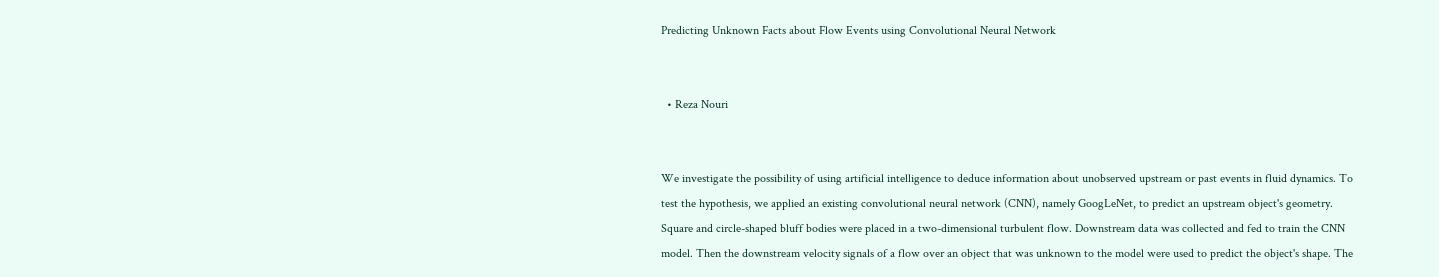Predicting Unknown Facts about Flow Events using Convolutional Neural Network


  • Reza Nouri


We investigate the possibility of using artificial intelligence to deduce information about unobserved upstream or past events in fluid dynamics. To test the hypothesis, we applied an existing convolutional neural network (CNN), namely GoogLeNet, to predict an upstream object's geometry. Square and circle-shaped bluff bodies were placed in a two-dimensional turbulent flow. Downstream data was collected and fed to train the CNN model. Then the downstream velocity signals of a flow over an object that was unknown to the model were used to predict the object's shape. The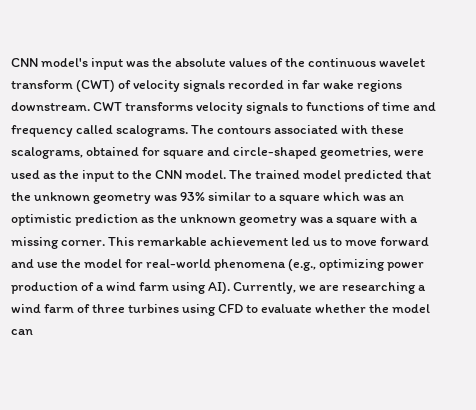CNN model's input was the absolute values of the continuous wavelet transform (CWT) of velocity signals recorded in far wake regions downstream. CWT transforms velocity signals to functions of time and frequency called scalograms. The contours associated with these scalograms, obtained for square and circle-shaped geometries, were used as the input to the CNN model. The trained model predicted that the unknown geometry was 93% similar to a square which was an optimistic prediction as the unknown geometry was a square with a missing corner. This remarkable achievement led us to move forward and use the model for real-world phenomena (e.g., optimizing power production of a wind farm using AI). Currently, we are researching a wind farm of three turbines using CFD to evaluate whether the model can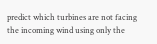predict which turbines are not facing the incoming wind using only the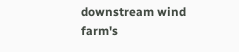downstream wind farm's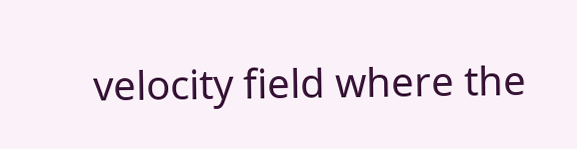velocity field where the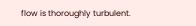flow is thoroughly turbulent.